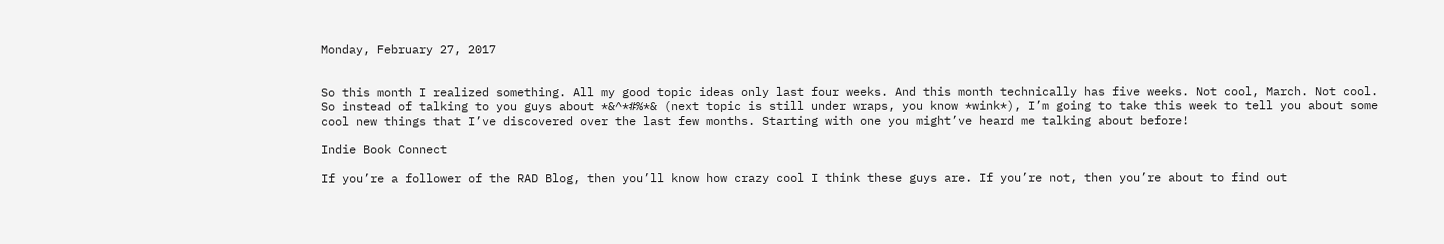Monday, February 27, 2017


So this month I realized something. All my good topic ideas only last four weeks. And this month technically has five weeks. Not cool, March. Not cool. So instead of talking to you guys about *&^*#%*& (next topic is still under wraps, you know *wink*), I’m going to take this week to tell you about some cool new things that I’ve discovered over the last few months. Starting with one you might’ve heard me talking about before!

Indie Book Connect

If you’re a follower of the RAD Blog, then you’ll know how crazy cool I think these guys are. If you’re not, then you’re about to find out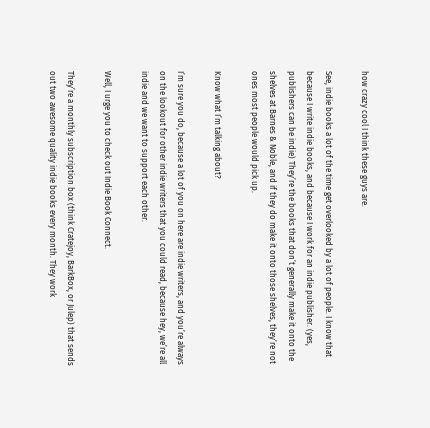how crazy cool I think these guys are.

See, indie books a lot of the time get overlooked by a lot of people. I know that because I write indie books, and because I work for an indie publisher. (yes, publishers can be indie) They’re the books that don’t generally make it onto the shelves at Barnes & Noble, and if they do make it onto those shelves, they’re not ones most people would pick up.

Know what I’m talking about?

I’m sure you do, because a lot of you on here are indie writers, and you’re always on the lookout for other indie writers that you could read, because hey, we’re all indie and we want to support each other.

Well, I urge you to check out Indie Book Connect.

They’re a monthly subscription box (think Cratejoy, BarkBox, or Julep) that sends out two awesome quality indie books every month. They work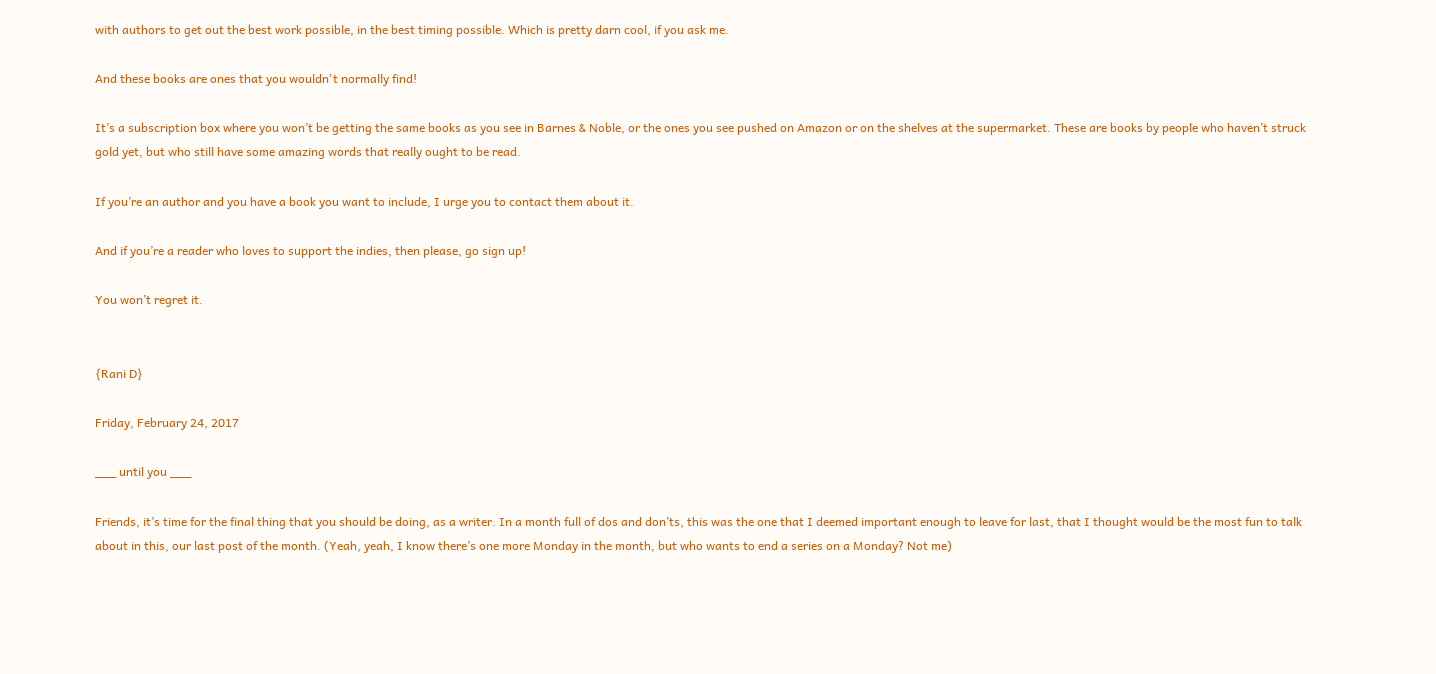with authors to get out the best work possible, in the best timing possible. Which is pretty darn cool, if you ask me.

And these books are ones that you wouldn't normally find!

It’s a subscription box where you won’t be getting the same books as you see in Barnes & Noble, or the ones you see pushed on Amazon or on the shelves at the supermarket. These are books by people who haven’t struck gold yet, but who still have some amazing words that really ought to be read.

If you’re an author and you have a book you want to include, I urge you to contact them about it.

And if you’re a reader who loves to support the indies, then please, go sign up!

You won’t regret it.


{Rani D}

Friday, February 24, 2017

___ until you ___

Friends, it’s time for the final thing that you should be doing, as a writer. In a month full of dos and don’ts, this was the one that I deemed important enough to leave for last, that I thought would be the most fun to talk about in this, our last post of the month. (Yeah, yeah, I know there’s one more Monday in the month, but who wants to end a series on a Monday? Not me)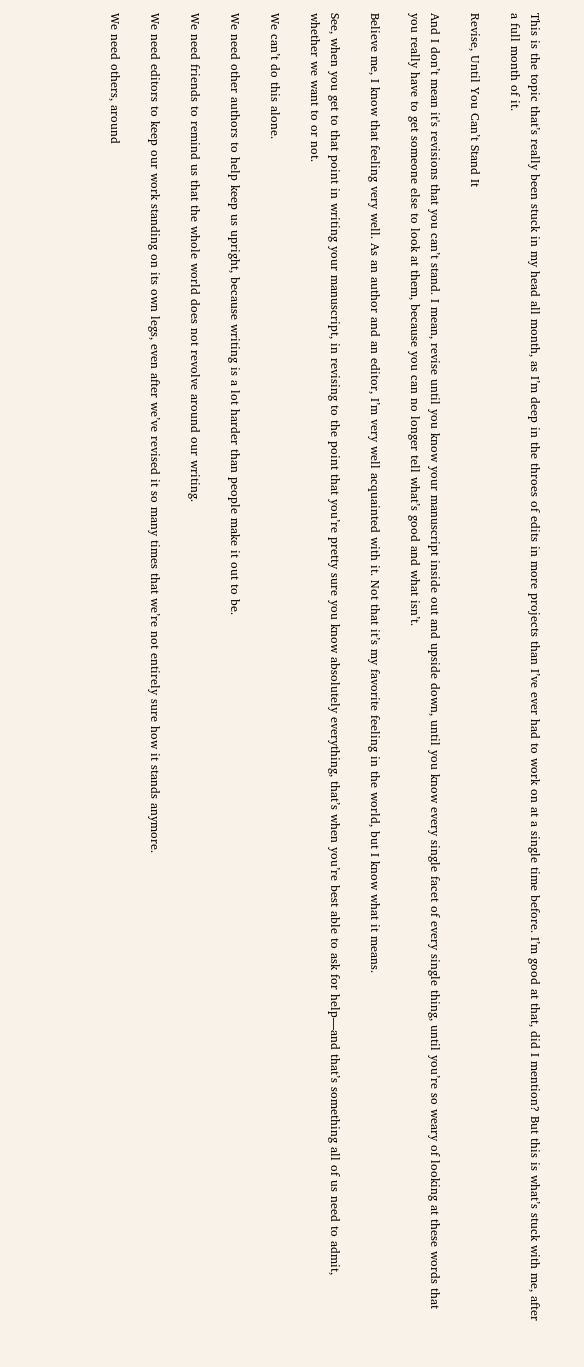This is the topic that’s really been stuck in my head all month, as I’m deep in the throes of edits in more projects than I’ve ever had to work on at a single time before. I’m good at that, did I mention? But this is what’s stuck with me, after a full month of it.

Revise, Until You Can’t Stand It

And I don’t mean it's revisions that you can’t stand. I mean, revise until you know your manuscript inside out and upside down, until you know every single facet of every single thing, until you’re so weary of looking at these words that you really have to get someone else to look at them, because you can no longer tell what’s good and what isn’t.

Believe me, I know that feeling very well. As an author and an editor, I’m very well acquainted with it. Not that it’s my favorite feeling in the world, but I know what it means.

See, when you get to that point in writing your manuscript, in revising to the point that you’re pretty sure you know absolutely everything, that’s when you’re best able to ask for help—and that’s something all of us need to admit, whether we want to or not.

We can’t do this alone.

We need other authors to help keep us upright, because writing is a lot harder than people make it out to be.

We need friends to remind us that the whole world does not revolve around our writing.

We need editors to keep our work standing on its own legs, even after we’ve revised it so many times that we’re not entirely sure how it stands anymore.

We need others, around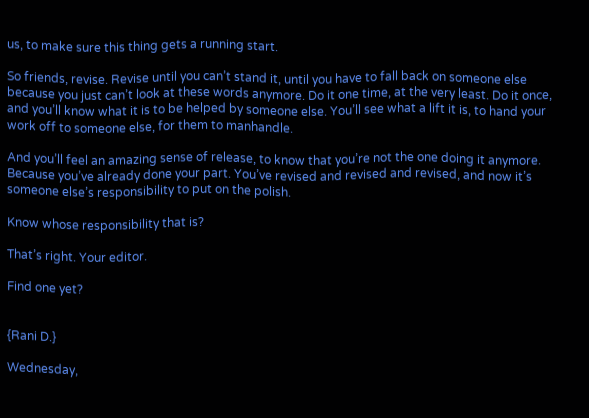us, to make sure this thing gets a running start.

So friends, revise. Revise until you can’t stand it, until you have to fall back on someone else because you just can’t look at these words anymore. Do it one time, at the very least. Do it once, and you’ll know what it is to be helped by someone else. You’ll see what a lift it is, to hand your work off to someone else, for them to manhandle.

And you’ll feel an amazing sense of release, to know that you’re not the one doing it anymore. Because you’ve already done your part. You’ve revised and revised and revised, and now it’s someone else’s responsibility to put on the polish.

Know whose responsibility that is?

That’s right. Your editor.

Find one yet?


{Rani D.}

Wednesday,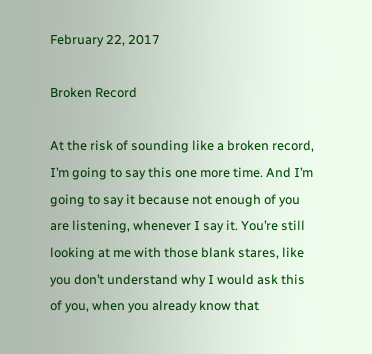February 22, 2017

Broken Record

At the risk of sounding like a broken record, I’m going to say this one more time. And I’m going to say it because not enough of you are listening, whenever I say it. You’re still looking at me with those blank stares, like you don’t understand why I would ask this of you, when you already know that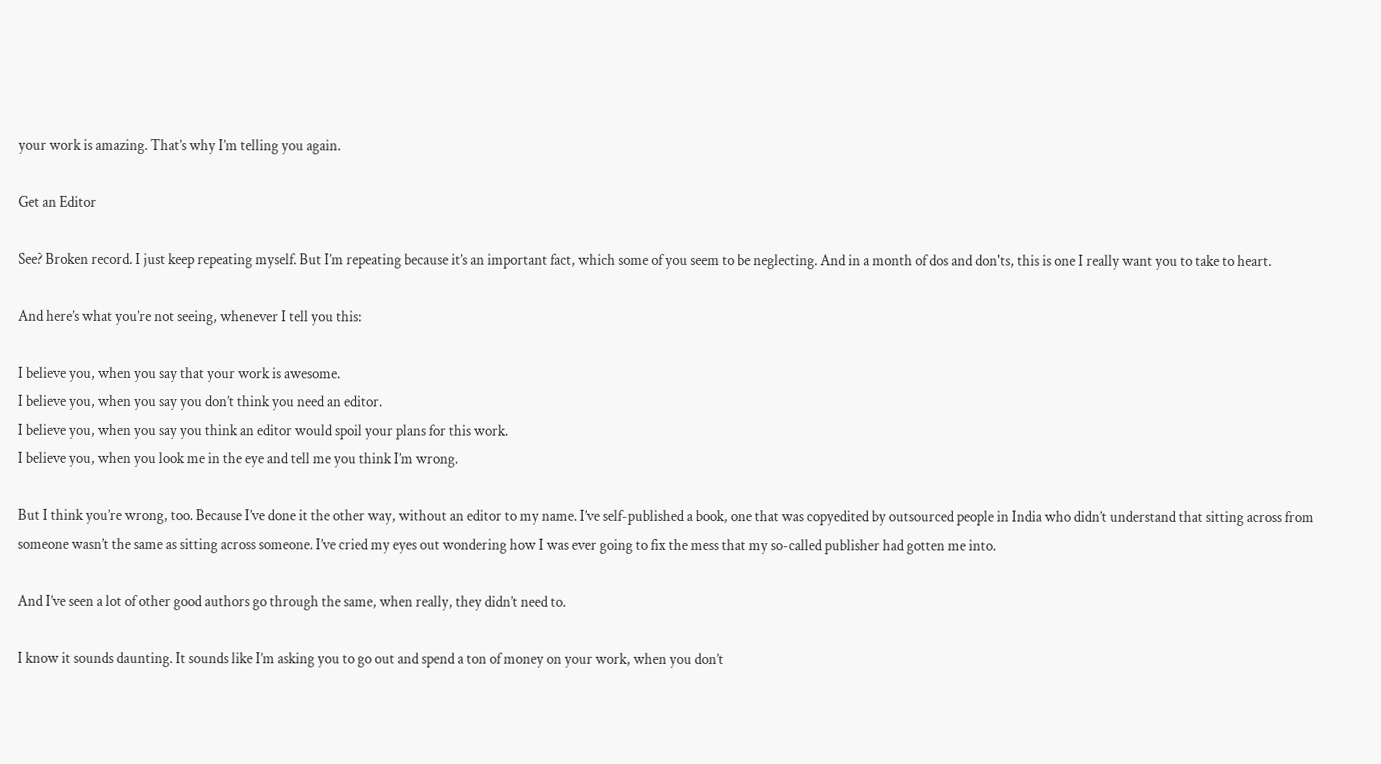your work is amazing. That’s why I’m telling you again.

Get an Editor

See? Broken record. I just keep repeating myself. But I’m repeating because it’s an important fact, which some of you seem to be neglecting. And in a month of dos and don'ts, this is one I really want you to take to heart.

And here’s what you’re not seeing, whenever I tell you this:

I believe you, when you say that your work is awesome.
I believe you, when you say you don’t think you need an editor.
I believe you, when you say you think an editor would spoil your plans for this work.
I believe you, when you look me in the eye and tell me you think I’m wrong.

But I think you’re wrong, too. Because I’ve done it the other way, without an editor to my name. I’ve self-published a book, one that was copyedited by outsourced people in India who didn’t understand that sitting across from someone wasn’t the same as sitting across someone. I’ve cried my eyes out wondering how I was ever going to fix the mess that my so-called publisher had gotten me into.

And I’ve seen a lot of other good authors go through the same, when really, they didn’t need to.

I know it sounds daunting. It sounds like I’m asking you to go out and spend a ton of money on your work, when you don’t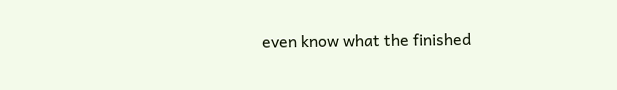even know what the finished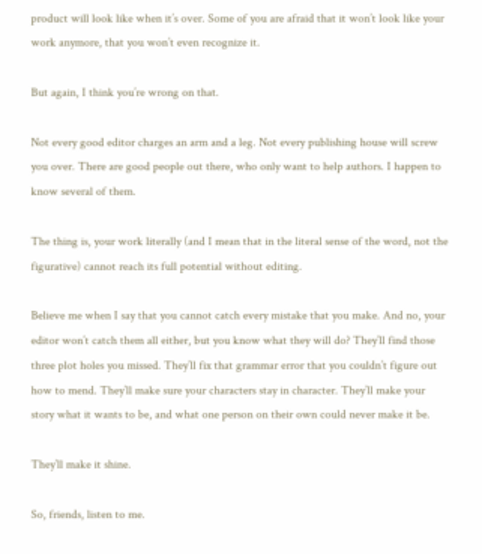product will look like when it’s over. Some of you are afraid that it won’t look like your work anymore, that you won’t even recognize it.

But again, I think you’re wrong on that.

Not every good editor charges an arm and a leg. Not every publishing house will screw you over. There are good people out there, who only want to help authors. I happen to know several of them.

The thing is, your work literally (and I mean that in the literal sense of the word, not the figurative) cannot reach its full potential without editing.

Believe me when I say that you cannot catch every mistake that you make. And no, your editor won’t catch them all either, but you know what they will do? They’ll find those three plot holes you missed. They’ll fix that grammar error that you couldn’t figure out how to mend. They’ll make sure your characters stay in character. They’ll make your story what it wants to be, and what one person on their own could never make it be.

They’ll make it shine.

So, friends, listen to me.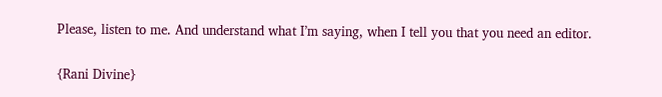Please, listen to me. And understand what I’m saying, when I tell you that you need an editor.


{Rani Divine}